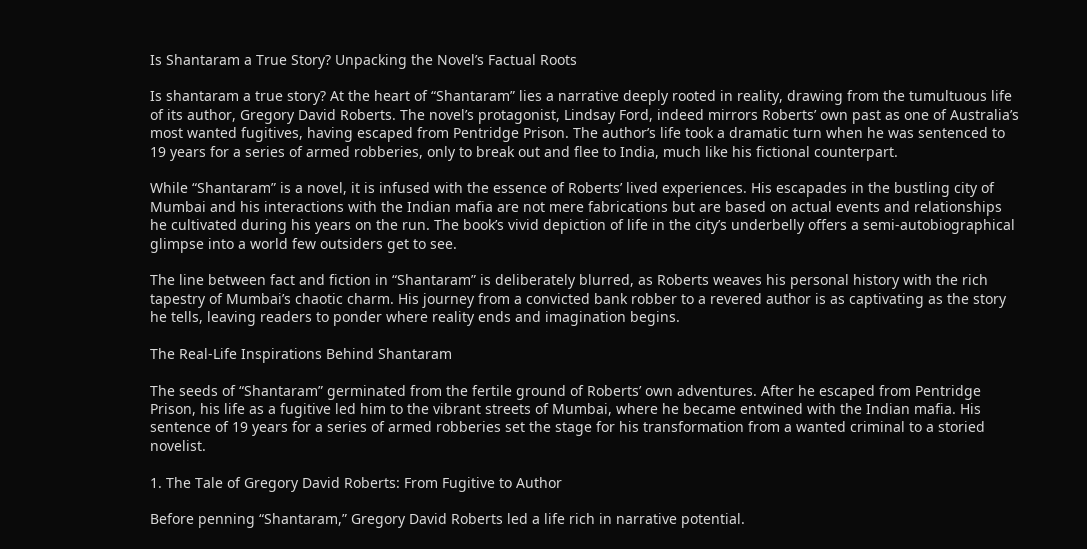Is Shantaram a True Story? Unpacking the Novel’s Factual Roots

Is shantaram a true story? At the heart of “Shantaram” lies a narrative deeply rooted in reality, drawing from the tumultuous life of its author, Gregory David Roberts. The novel’s protagonist, Lindsay Ford, indeed mirrors Roberts’ own past as one of Australia’s most wanted fugitives, having escaped from Pentridge Prison. The author’s life took a dramatic turn when he was sentenced to 19 years for a series of armed robberies, only to break out and flee to India, much like his fictional counterpart.

While “Shantaram” is a novel, it is infused with the essence of Roberts’ lived experiences. His escapades in the bustling city of Mumbai and his interactions with the Indian mafia are not mere fabrications but are based on actual events and relationships he cultivated during his years on the run. The book’s vivid depiction of life in the city’s underbelly offers a semi-autobiographical glimpse into a world few outsiders get to see.

The line between fact and fiction in “Shantaram” is deliberately blurred, as Roberts weaves his personal history with the rich tapestry of Mumbai’s chaotic charm. His journey from a convicted bank robber to a revered author is as captivating as the story he tells, leaving readers to ponder where reality ends and imagination begins.

The Real-Life Inspirations Behind Shantaram

The seeds of “Shantaram” germinated from the fertile ground of Roberts’ own adventures. After he escaped from Pentridge Prison, his life as a fugitive led him to the vibrant streets of Mumbai, where he became entwined with the Indian mafia. His sentence of 19 years for a series of armed robberies set the stage for his transformation from a wanted criminal to a storied novelist.

1. The Tale of Gregory David Roberts: From Fugitive to Author

Before penning “Shantaram,” Gregory David Roberts led a life rich in narrative potential.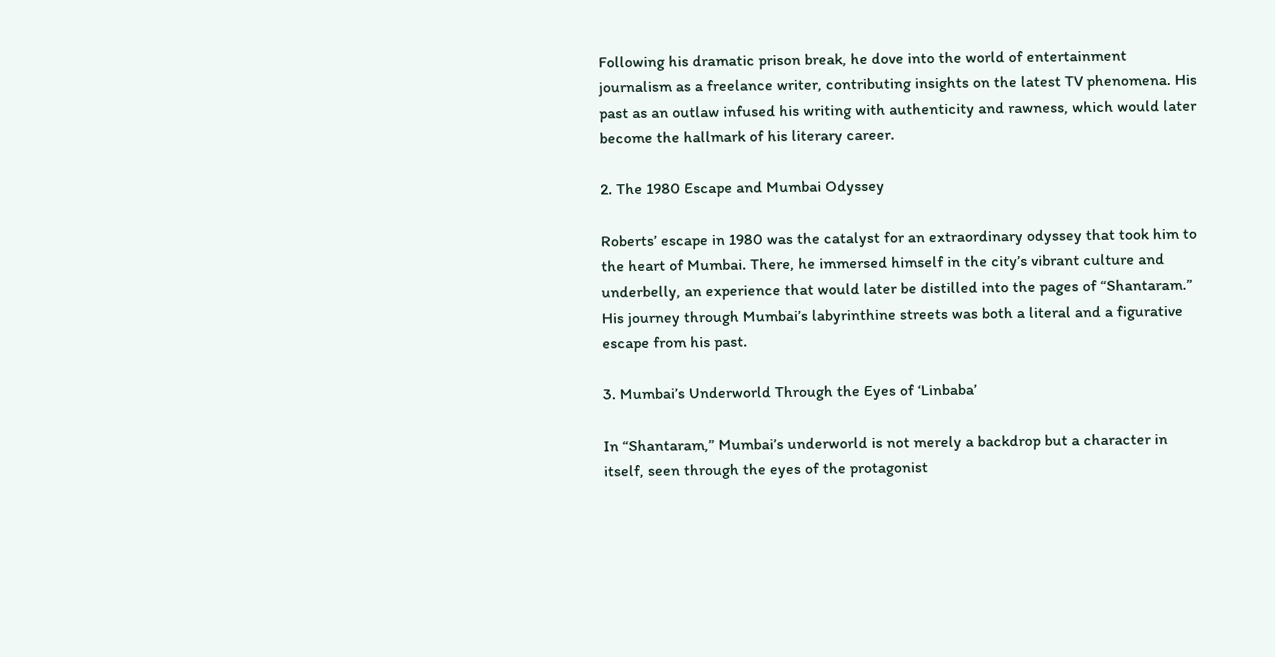Following his dramatic prison break, he dove into the world of entertainment journalism as a freelance writer, contributing insights on the latest TV phenomena. His past as an outlaw infused his writing with authenticity and rawness, which would later become the hallmark of his literary career.

2. The 1980 Escape and Mumbai Odyssey

Roberts’ escape in 1980 was the catalyst for an extraordinary odyssey that took him to the heart of Mumbai. There, he immersed himself in the city’s vibrant culture and underbelly, an experience that would later be distilled into the pages of “Shantaram.” His journey through Mumbai’s labyrinthine streets was both a literal and a figurative escape from his past.

3. Mumbai’s Underworld Through the Eyes of ‘Linbaba’

In “Shantaram,” Mumbai’s underworld is not merely a backdrop but a character in itself, seen through the eyes of the protagonist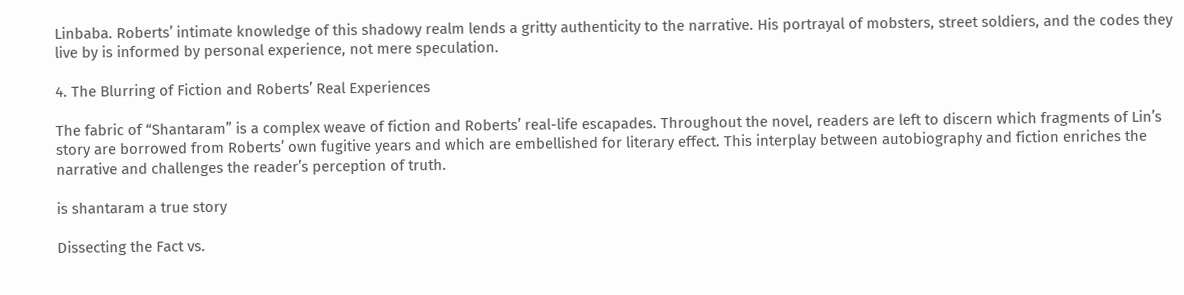Linbaba. Roberts’ intimate knowledge of this shadowy realm lends a gritty authenticity to the narrative. His portrayal of mobsters, street soldiers, and the codes they live by is informed by personal experience, not mere speculation.

4. The Blurring of Fiction and Roberts’ Real Experiences

The fabric of “Shantaram” is a complex weave of fiction and Roberts’ real-life escapades. Throughout the novel, readers are left to discern which fragments of Lin’s story are borrowed from Roberts’ own fugitive years and which are embellished for literary effect. This interplay between autobiography and fiction enriches the narrative and challenges the reader’s perception of truth.

is shantaram a true story

Dissecting the Fact vs.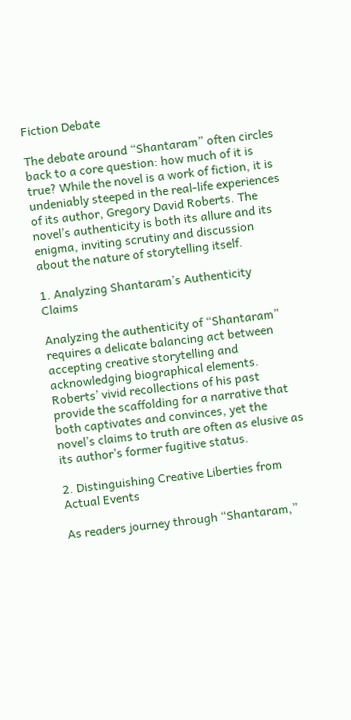Fiction Debate

The debate around “Shantaram” often circles back to a core question: how much of it is true? While the novel is a work of fiction, it is undeniably steeped in the real-life experiences of its author, Gregory David Roberts. The novel’s authenticity is both its allure and its enigma, inviting scrutiny and discussion about the nature of storytelling itself.

1. Analyzing Shantaram’s Authenticity Claims

Analyzing the authenticity of “Shantaram” requires a delicate balancing act between accepting creative storytelling and acknowledging biographical elements. Roberts’ vivid recollections of his past provide the scaffolding for a narrative that both captivates and convinces, yet the novel’s claims to truth are often as elusive as its author’s former fugitive status.

2. Distinguishing Creative Liberties from Actual Events

As readers journey through “Shantaram,”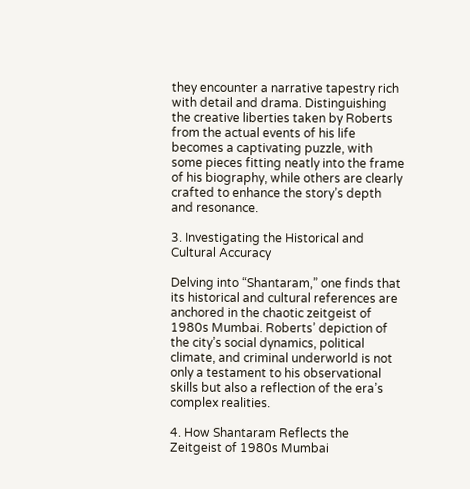they encounter a narrative tapestry rich with detail and drama. Distinguishing the creative liberties taken by Roberts from the actual events of his life becomes a captivating puzzle, with some pieces fitting neatly into the frame of his biography, while others are clearly crafted to enhance the story’s depth and resonance.

3. Investigating the Historical and Cultural Accuracy

Delving into “Shantaram,” one finds that its historical and cultural references are anchored in the chaotic zeitgeist of 1980s Mumbai. Roberts’ depiction of the city’s social dynamics, political climate, and criminal underworld is not only a testament to his observational skills but also a reflection of the era’s complex realities.

4. How Shantaram Reflects the Zeitgeist of 1980s Mumbai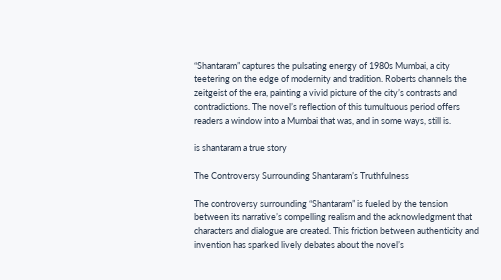“Shantaram” captures the pulsating energy of 1980s Mumbai, a city teetering on the edge of modernity and tradition. Roberts channels the zeitgeist of the era, painting a vivid picture of the city’s contrasts and contradictions. The novel’s reflection of this tumultuous period offers readers a window into a Mumbai that was, and in some ways, still is.

is shantaram a true story

The Controversy Surrounding Shantaram’s Truthfulness

The controversy surrounding “Shantaram” is fueled by the tension between its narrative’s compelling realism and the acknowledgment that characters and dialogue are created. This friction between authenticity and invention has sparked lively debates about the novel’s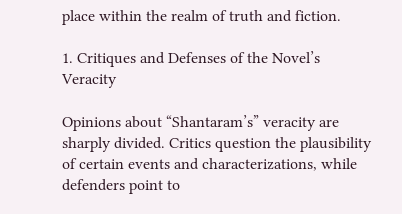place within the realm of truth and fiction.

1. Critiques and Defenses of the Novel’s Veracity

Opinions about “Shantaram’s” veracity are sharply divided. Critics question the plausibility of certain events and characterizations, while defenders point to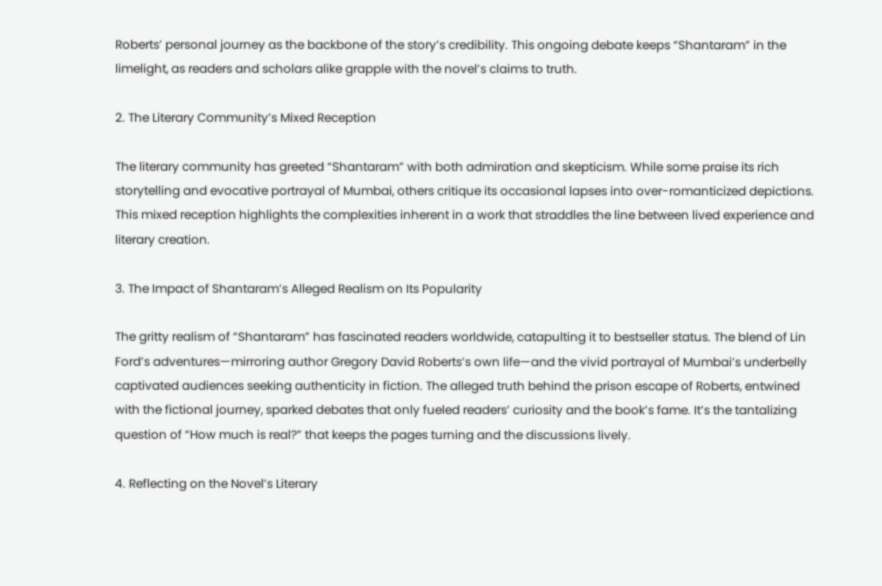Roberts’ personal journey as the backbone of the story’s credibility. This ongoing debate keeps “Shantaram” in the limelight, as readers and scholars alike grapple with the novel’s claims to truth.

2. The Literary Community’s Mixed Reception

The literary community has greeted “Shantaram” with both admiration and skepticism. While some praise its rich storytelling and evocative portrayal of Mumbai, others critique its occasional lapses into over-romanticized depictions. This mixed reception highlights the complexities inherent in a work that straddles the line between lived experience and literary creation.

3. The Impact of Shantaram’s Alleged Realism on Its Popularity

The gritty realism of “Shantaram” has fascinated readers worldwide, catapulting it to bestseller status. The blend of Lin Ford’s adventures—mirroring author Gregory David Roberts’s own life—and the vivid portrayal of Mumbai’s underbelly captivated audiences seeking authenticity in fiction. The alleged truth behind the prison escape of Roberts, entwined with the fictional journey, sparked debates that only fueled readers’ curiosity and the book’s fame. It’s the tantalizing question of “How much is real?” that keeps the pages turning and the discussions lively.

4. Reflecting on the Novel’s Literary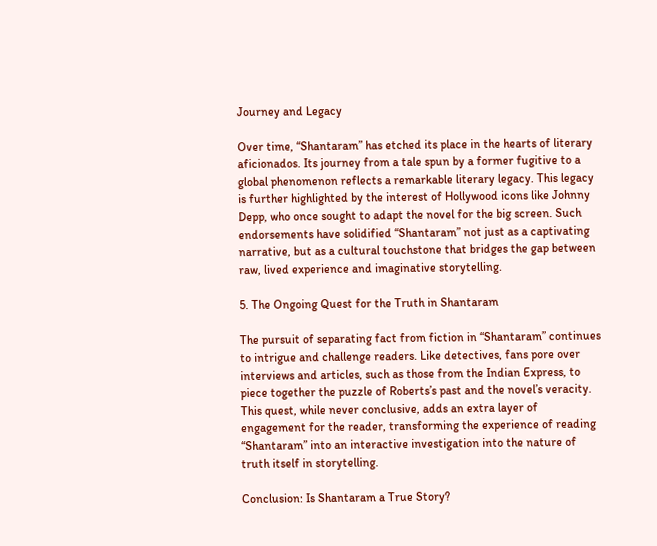Journey and Legacy

Over time, “Shantaram” has etched its place in the hearts of literary aficionados. Its journey from a tale spun by a former fugitive to a global phenomenon reflects a remarkable literary legacy. This legacy is further highlighted by the interest of Hollywood icons like Johnny Depp, who once sought to adapt the novel for the big screen. Such endorsements have solidified “Shantaram” not just as a captivating narrative, but as a cultural touchstone that bridges the gap between raw, lived experience and imaginative storytelling.

5. The Ongoing Quest for the Truth in Shantaram

The pursuit of separating fact from fiction in “Shantaram” continues to intrigue and challenge readers. Like detectives, fans pore over interviews and articles, such as those from the Indian Express, to piece together the puzzle of Roberts’s past and the novel’s veracity. This quest, while never conclusive, adds an extra layer of engagement for the reader, transforming the experience of reading “Shantaram” into an interactive investigation into the nature of truth itself in storytelling.

Conclusion: Is Shantaram a True Story?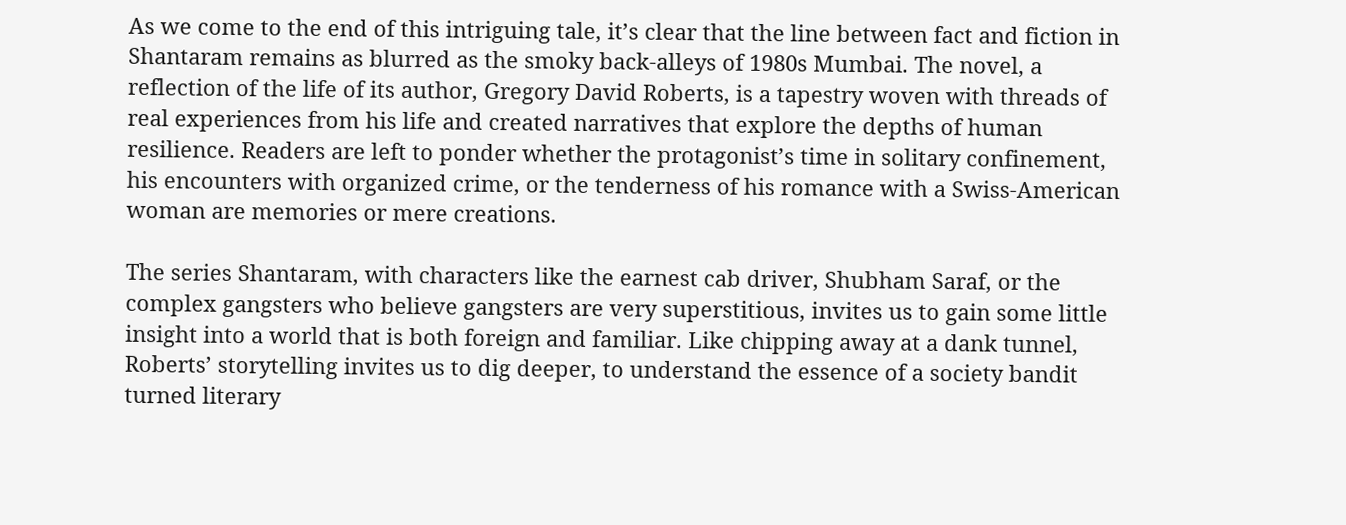As we come to the end of this intriguing tale, it’s clear that the line between fact and fiction in Shantaram remains as blurred as the smoky back-alleys of 1980s Mumbai. The novel, a reflection of the life of its author, Gregory David Roberts, is a tapestry woven with threads of real experiences from his life and created narratives that explore the depths of human resilience. Readers are left to ponder whether the protagonist’s time in solitary confinement, his encounters with organized crime, or the tenderness of his romance with a Swiss-American woman are memories or mere creations.

The series Shantaram, with characters like the earnest cab driver, Shubham Saraf, or the complex gangsters who believe gangsters are very superstitious, invites us to gain some little insight into a world that is both foreign and familiar. Like chipping away at a dank tunnel, Roberts’ storytelling invites us to dig deeper, to understand the essence of a society bandit turned literary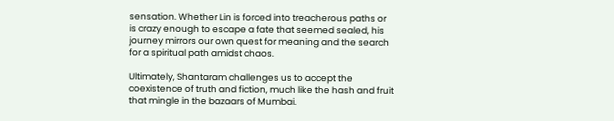sensation. Whether Lin is forced into treacherous paths or is crazy enough to escape a fate that seemed sealed, his journey mirrors our own quest for meaning and the search for a spiritual path amidst chaos.

Ultimately, Shantaram challenges us to accept the coexistence of truth and fiction, much like the hash and fruit that mingle in the bazaars of Mumbai.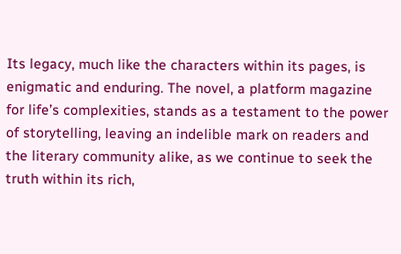Its legacy, much like the characters within its pages, is enigmatic and enduring. The novel, a platform magazine for life’s complexities, stands as a testament to the power of storytelling, leaving an indelible mark on readers and the literary community alike, as we continue to seek the truth within its rich,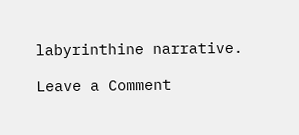labyrinthine narrative.

Leave a Comment